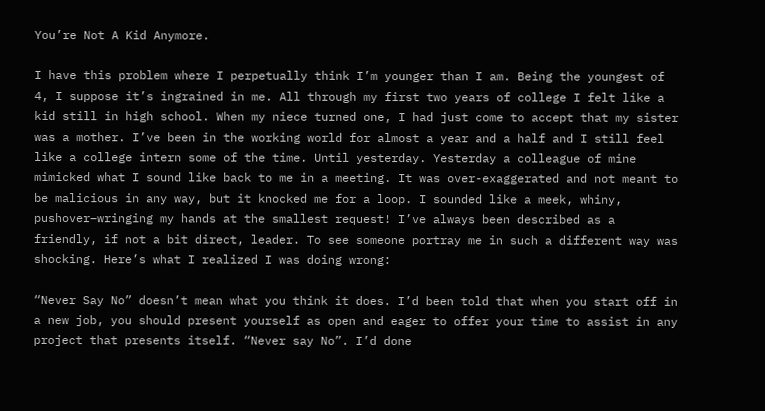You’re Not A Kid Anymore.

I have this problem where I perpetually think I’m younger than I am. Being the youngest of 4, I suppose it’s ingrained in me. All through my first two years of college I felt like a kid still in high school. When my niece turned one, I had just come to accept that my sister was a mother. I’ve been in the working world for almost a year and a half and I still feel like a college intern some of the time. Until yesterday. Yesterday a colleague of mine mimicked what I sound like back to me in a meeting. It was over-exaggerated and not meant to be malicious in any way, but it knocked me for a loop. I sounded like a meek, whiny, pushover–wringing my hands at the smallest request! I’ve always been described as a friendly, if not a bit direct, leader. To see someone portray me in such a different way was shocking. Here’s what I realized I was doing wrong:

“Never Say No” doesn’t mean what you think it does. I’d been told that when you start off in a new job, you should present yourself as open and eager to offer your time to assist in any project that presents itself. “Never say No”. I’d done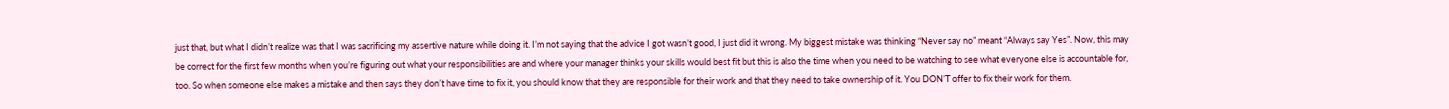just that, but what I didn’t realize was that I was sacrificing my assertive nature while doing it. I’m not saying that the advice I got wasn’t good, I just did it wrong. My biggest mistake was thinking “Never say no” meant “Always say Yes”. Now, this may be correct for the first few months when you’re figuring out what your responsibilities are and where your manager thinks your skills would best fit but this is also the time when you need to be watching to see what everyone else is accountable for, too. So when someone else makes a mistake and then says they don’t have time to fix it, you should know that they are responsible for their work and that they need to take ownership of it. You DON’T offer to fix their work for them.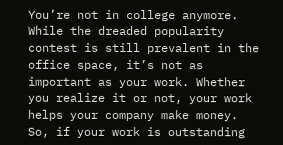You’re not in college anymore. While the dreaded popularity contest is still prevalent in the office space, it’s not as important as your work. Whether you realize it or not, your work helps your company make money. So, if your work is outstanding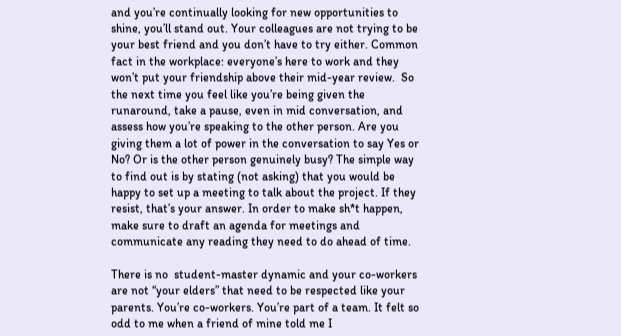and you’re continually looking for new opportunities to shine, you’ll stand out. Your colleagues are not trying to be your best friend and you don’t have to try either. Common fact in the workplace: everyone’s here to work and they won’t put your friendship above their mid-year review.  So the next time you feel like you’re being given the runaround, take a pause, even in mid conversation, and assess how you’re speaking to the other person. Are you giving them a lot of power in the conversation to say Yes or No? Or is the other person genuinely busy? The simple way to find out is by stating (not asking) that you would be happy to set up a meeting to talk about the project. If they resist, that’s your answer. In order to make sh*t happen, make sure to draft an agenda for meetings and communicate any reading they need to do ahead of time.

There is no  student-master dynamic and your co-workers are not “your elders” that need to be respected like your parents. You’re co-workers. You’re part of a team. It felt so odd to me when a friend of mine told me I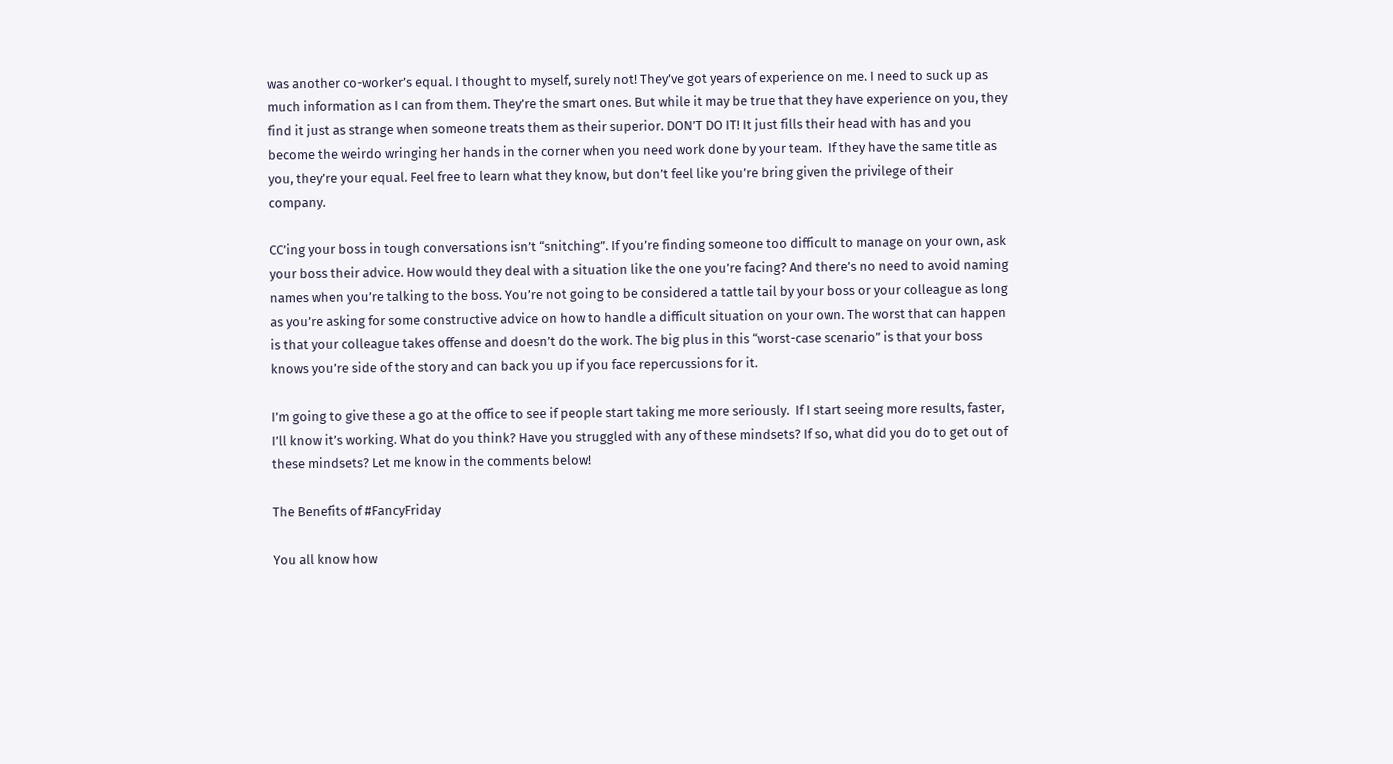was another co-worker’s equal. I thought to myself, surely not! They’ve got years of experience on me. I need to suck up as much information as I can from them. They’re the smart ones. But while it may be true that they have experience on you, they find it just as strange when someone treats them as their superior. DON’T DO IT! It just fills their head with has and you become the weirdo wringing her hands in the corner when you need work done by your team.  If they have the same title as you, they’re your equal. Feel free to learn what they know, but don’t feel like you’re bring given the privilege of their company.

CC’ing your boss in tough conversations isn’t “snitching”. If you’re finding someone too difficult to manage on your own, ask your boss their advice. How would they deal with a situation like the one you’re facing? And there’s no need to avoid naming names when you’re talking to the boss. You’re not going to be considered a tattle tail by your boss or your colleague as long as you’re asking for some constructive advice on how to handle a difficult situation on your own. The worst that can happen is that your colleague takes offense and doesn’t do the work. The big plus in this “worst-case scenario” is that your boss knows you’re side of the story and can back you up if you face repercussions for it.

I’m going to give these a go at the office to see if people start taking me more seriously.  If I start seeing more results, faster, I’ll know it’s working. What do you think? Have you struggled with any of these mindsets? If so, what did you do to get out of these mindsets? Let me know in the comments below!

The Benefits of #FancyFriday

You all know how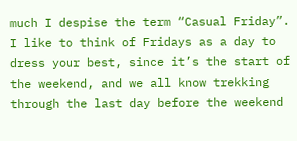much I despise the term “Casual Friday”. I like to think of Fridays as a day to dress your best, since it’s the start of the weekend, and we all know trekking through the last day before the weekend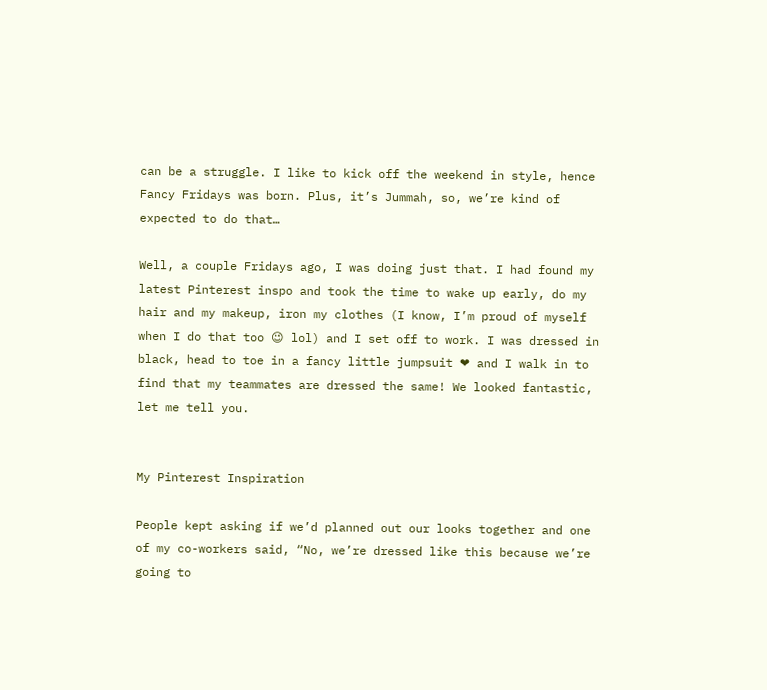can be a struggle. I like to kick off the weekend in style, hence Fancy Fridays was born. Plus, it’s Jummah, so, we’re kind of expected to do that…

Well, a couple Fridays ago, I was doing just that. I had found my latest Pinterest inspo and took the time to wake up early, do my hair and my makeup, iron my clothes (I know, I’m proud of myself when I do that too 😉 lol) and I set off to work. I was dressed in black, head to toe in a fancy little jumpsuit ❤ and I walk in to find that my teammates are dressed the same! We looked fantastic, let me tell you.


My Pinterest Inspiration

People kept asking if we’d planned out our looks together and one of my co-workers said, “No, we’re dressed like this because we’re going to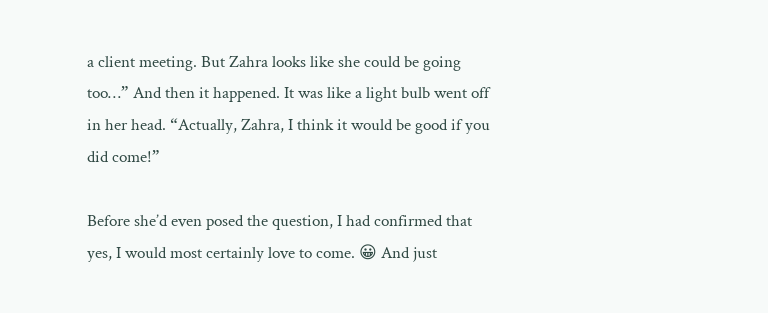a client meeting. But Zahra looks like she could be going too…” And then it happened. It was like a light bulb went off in her head. “Actually, Zahra, I think it would be good if you did come!”

Before she’d even posed the question, I had confirmed that yes, I would most certainly love to come. 😀 And just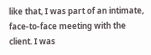like that, I was part of an intimate, face-to-face meeting with the client. I was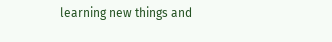learning new things and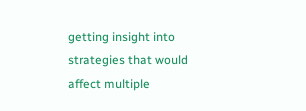getting insight into strategies that would affect multiple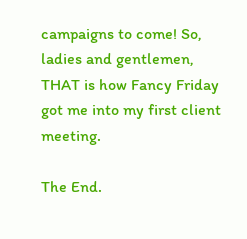campaigns to come! So, ladies and gentlemen, THAT is how Fancy Friday got me into my first client meeting.

The End.